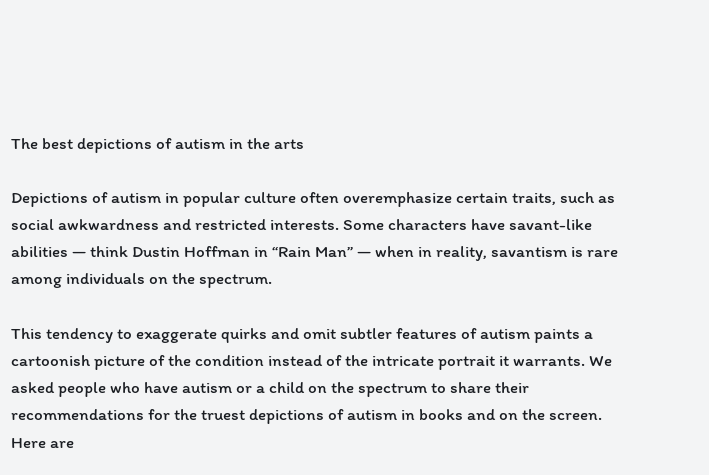The best depictions of autism in the arts

Depictions of autism in popular culture often overemphasize certain traits, such as social awkwardness and restricted interests. Some characters have savant-like abilities — think Dustin Hoffman in “Rain Man” — when in reality, savantism is rare among individuals on the spectrum.

This tendency to exaggerate quirks and omit subtler features of autism paints a cartoonish picture of the condition instead of the intricate portrait it warrants. We asked people who have autism or a child on the spectrum to share their recommendations for the truest depictions of autism in books and on the screen. Here are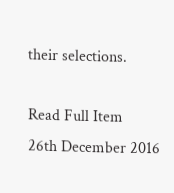their selections.

Read Full Item
26th December 2016